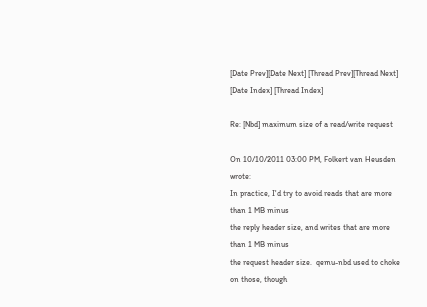[Date Prev][Date Next] [Thread Prev][Thread Next] [Date Index] [Thread Index]

Re: [Nbd] maximum size of a read/write request

On 10/10/2011 03:00 PM, Folkert van Heusden wrote:
In practice, I'd try to avoid reads that are more than 1 MB minus
the reply header size, and writes that are more than 1 MB minus
the request header size.  qemu-nbd used to choke on those, though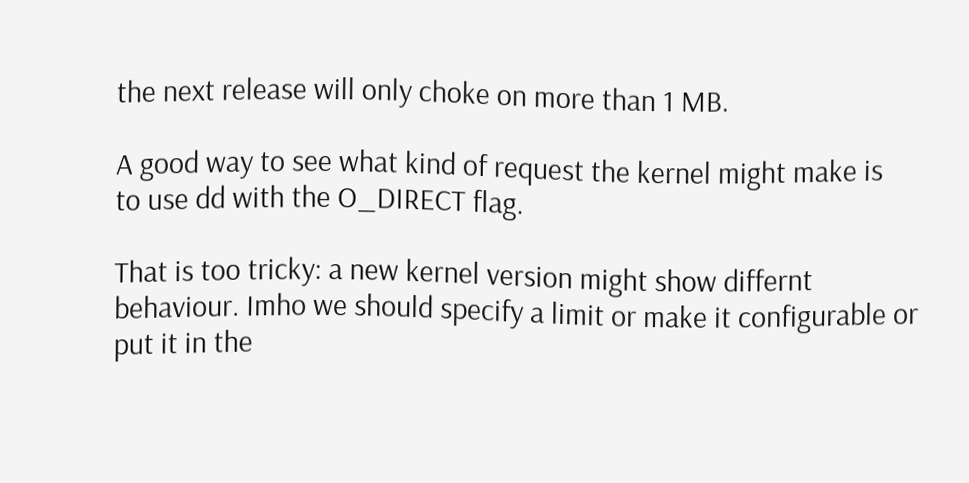the next release will only choke on more than 1 MB.

A good way to see what kind of request the kernel might make is
to use dd with the O_DIRECT flag.

That is too tricky: a new kernel version might show differnt
behaviour. Imho we should specify a limit or make it configurable or
put it in the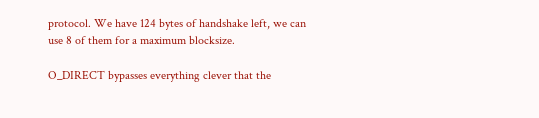protocol. We have 124 bytes of handshake left, we can
use 8 of them for a maximum blocksize.

O_DIRECT bypasses everything clever that the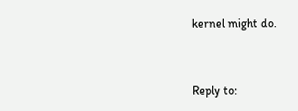kernel might do.


Reply to: